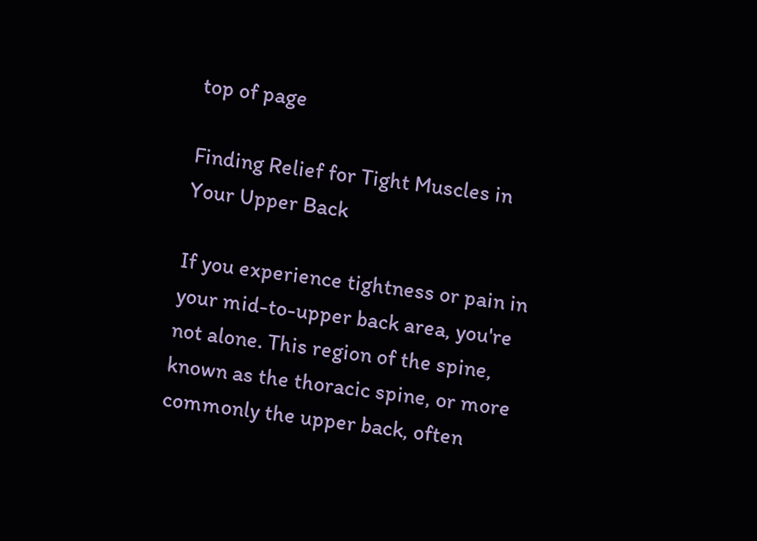top of page

Finding Relief for Tight Muscles in Your Upper Back

If you experience tightness or pain in your mid-to-upper back area, you're not alone. This region of the spine, known as the thoracic spine, or more commonly the upper back, often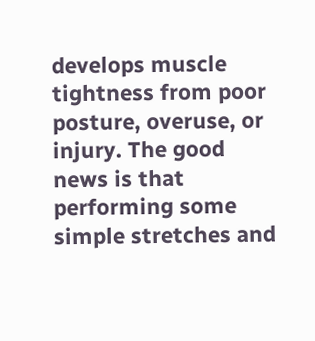develops muscle tightness from poor posture, overuse, or injury. The good news is that performing some simple stretches and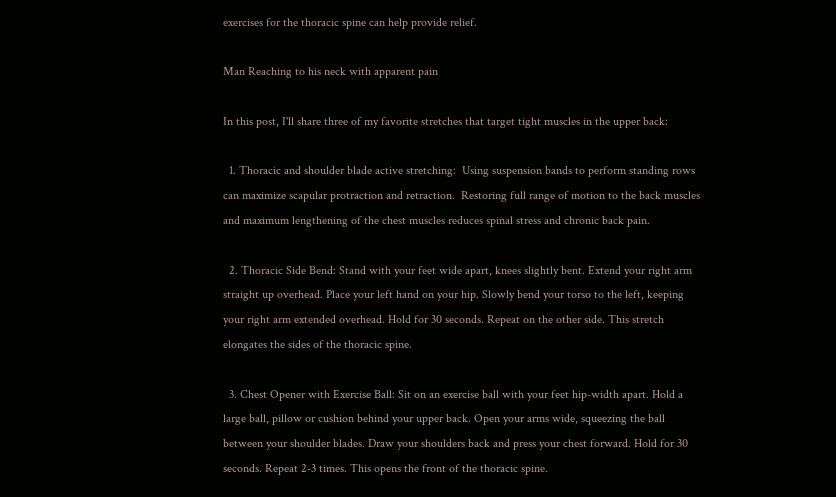exercises for the thoracic spine can help provide relief.

Man Reaching to his neck with apparent pain

In this post, I'll share three of my favorite stretches that target tight muscles in the upper back:

  1. Thoracic and shoulder blade active stretching:  Using suspension bands to perform standing rows can maximize scapular protraction and retraction.  Restoring full range of motion to the back muscles and maximum lengthening of the chest muscles reduces spinal stress and chronic back pain.

  2. Thoracic Side Bend: Stand with your feet wide apart, knees slightly bent. Extend your right arm straight up overhead. Place your left hand on your hip. Slowly bend your torso to the left, keeping your right arm extended overhead. Hold for 30 seconds. Repeat on the other side. This stretch elongates the sides of the thoracic spine.

  3. Chest Opener with Exercise Ball: Sit on an exercise ball with your feet hip-width apart. Hold a large ball, pillow or cushion behind your upper back. Open your arms wide, squeezing the ball between your shoulder blades. Draw your shoulders back and press your chest forward. Hold for 30 seconds. Repeat 2-3 times. This opens the front of the thoracic spine.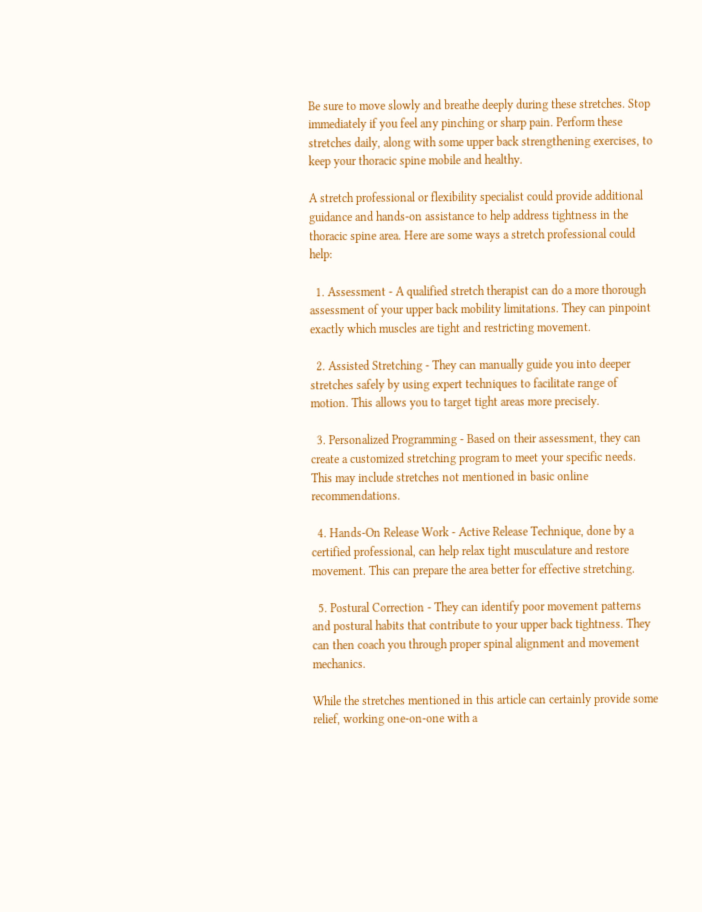Be sure to move slowly and breathe deeply during these stretches. Stop immediately if you feel any pinching or sharp pain. Perform these stretches daily, along with some upper back strengthening exercises, to keep your thoracic spine mobile and healthy.

A stretch professional or flexibility specialist could provide additional guidance and hands-on assistance to help address tightness in the thoracic spine area. Here are some ways a stretch professional could help:

  1. Assessment - A qualified stretch therapist can do a more thorough assessment of your upper back mobility limitations. They can pinpoint exactly which muscles are tight and restricting movement.

  2. Assisted Stretching - They can manually guide you into deeper stretches safely by using expert techniques to facilitate range of motion. This allows you to target tight areas more precisely.

  3. Personalized Programming - Based on their assessment, they can create a customized stretching program to meet your specific needs. This may include stretches not mentioned in basic online recommendations.

  4. Hands-On Release Work - Active Release Technique, done by a certified professional, can help relax tight musculature and restore movement. This can prepare the area better for effective stretching.

  5. Postural Correction - They can identify poor movement patterns and postural habits that contribute to your upper back tightness. They can then coach you through proper spinal alignment and movement mechanics.

While the stretches mentioned in this article can certainly provide some relief, working one-on-one with a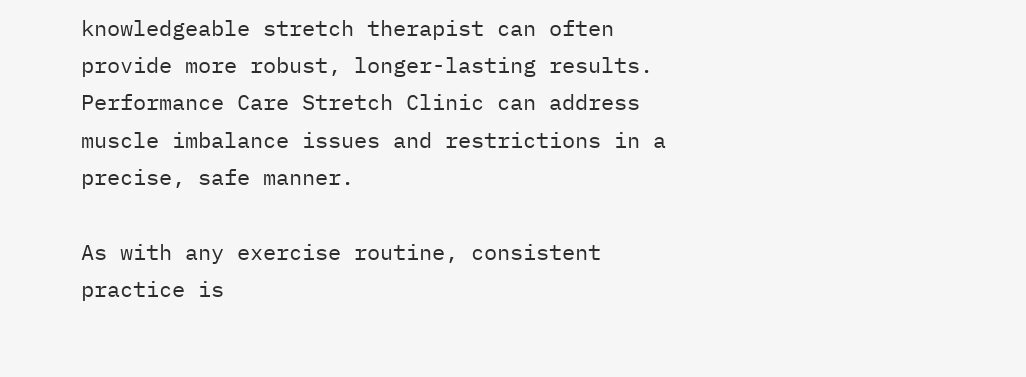knowledgeable stretch therapist can often provide more robust, longer-lasting results. Performance Care Stretch Clinic can address muscle imbalance issues and restrictions in a precise, safe manner.

As with any exercise routine, consistent practice is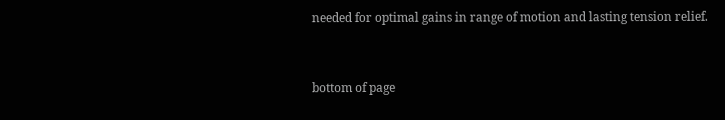needed for optimal gains in range of motion and lasting tension relief.


bottom of page